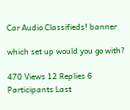Car Audio Classifieds! banner

which set up would you go with?

470 Views 12 Replies 6 Participants Last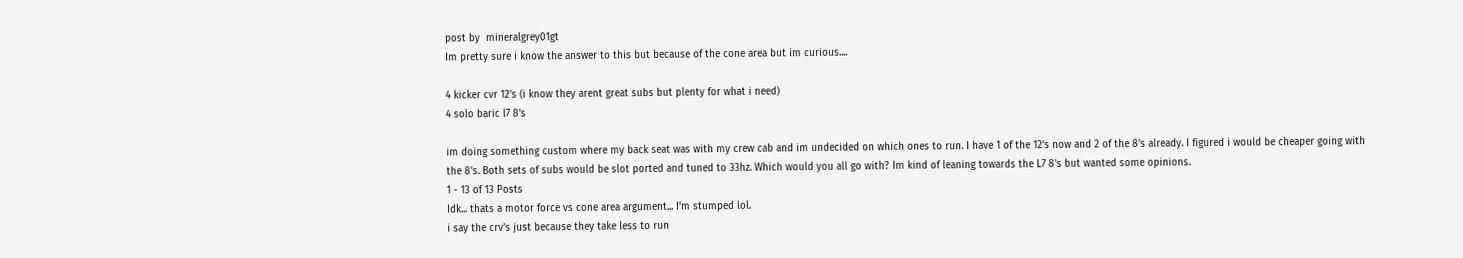post by  mineralgrey01gt
Im pretty sure i know the answer to this but because of the cone area but im curious....

4 kicker cvr 12's (i know they arent great subs but plenty for what i need)
4 solo baric l7 8's

im doing something custom where my back seat was with my crew cab and im undecided on which ones to run. I have 1 of the 12's now and 2 of the 8's already. I figured i would be cheaper going with the 8's. Both sets of subs would be slot ported and tuned to 33hz. Which would you all go with? Im kind of leaning towards the L7 8's but wanted some opinions.
1 - 13 of 13 Posts
Idk... thats a motor force vs cone area argument... I'm stumped lol.
i say the crv's just because they take less to run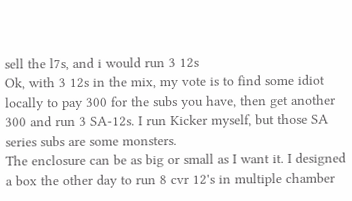sell the l7s, and i would run 3 12s
Ok, with 3 12s in the mix, my vote is to find some idiot locally to pay 300 for the subs you have, then get another 300 and run 3 SA-12s. I run Kicker myself, but those SA series subs are some monsters.
The enclosure can be as big or small as I want it. I designed a box the other day to run 8 cvr 12's in multiple chamber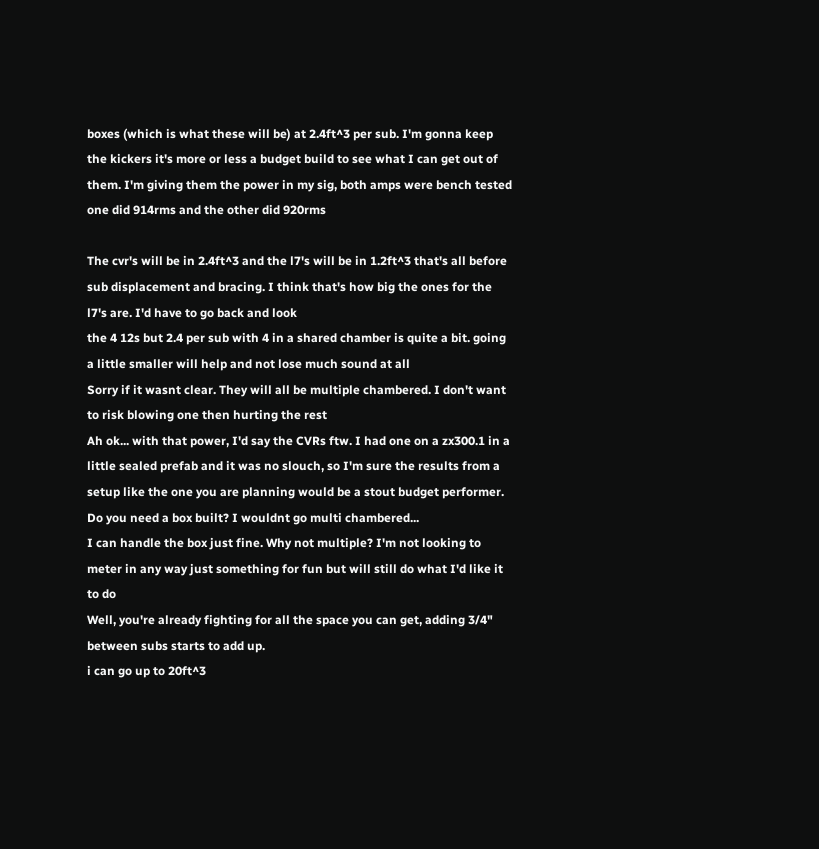boxes (which is what these will be) at 2.4ft^3 per sub. I'm gonna keep the kickers it's more or less a budget build to see what I can get out of them. I'm giving them the power in my sig, both amps were bench tested one did 914rms and the other did 920rms

The cvr's will be in 2.4ft^3 and the l7's will be in 1.2ft^3 that's all before sub displacement and bracing. I think that's how big the ones for the l7's are. I'd have to go back and look
the 4 12s but 2.4 per sub with 4 in a shared chamber is quite a bit. going a little smaller will help and not lose much sound at all
Sorry if it wasnt clear. They will all be multiple chambered. I don't want to risk blowing one then hurting the rest
Ah ok... with that power, I'd say the CVRs ftw. I had one on a zx300.1 in a little sealed prefab and it was no slouch, so I'm sure the results from a setup like the one you are planning would be a stout budget performer.
Do you need a box built? I wouldnt go multi chambered...
I can handle the box just fine. Why not multiple? I'm not looking to meter in any way just something for fun but will still do what I'd like it to do
Well, you're already fighting for all the space you can get, adding 3/4" between subs starts to add up.
i can go up to 20ft^3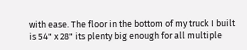with ease. The floor in the bottom of my truck I built is 54" x 28" its plenty big enough for all multiple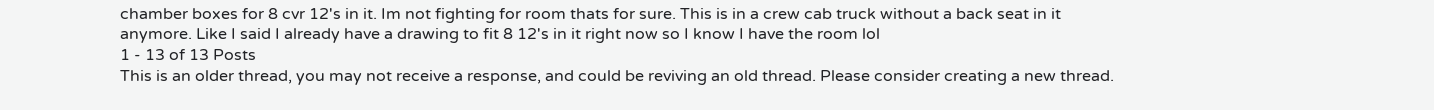chamber boxes for 8 cvr 12's in it. Im not fighting for room thats for sure. This is in a crew cab truck without a back seat in it anymore. Like I said I already have a drawing to fit 8 12's in it right now so I know I have the room lol
1 - 13 of 13 Posts
This is an older thread, you may not receive a response, and could be reviving an old thread. Please consider creating a new thread.